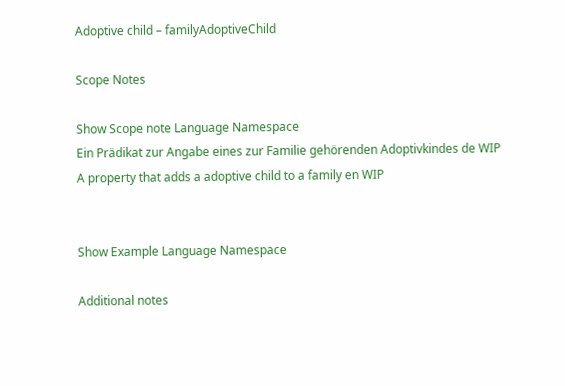Adoptive child – familyAdoptiveChild

Scope Notes

Show Scope note Language Namespace
Ein Prädikat zur Angabe eines zur Familie gehörenden Adoptivkindes de WIP
A property that adds a adoptive child to a family en WIP


Show Example Language Namespace

Additional notes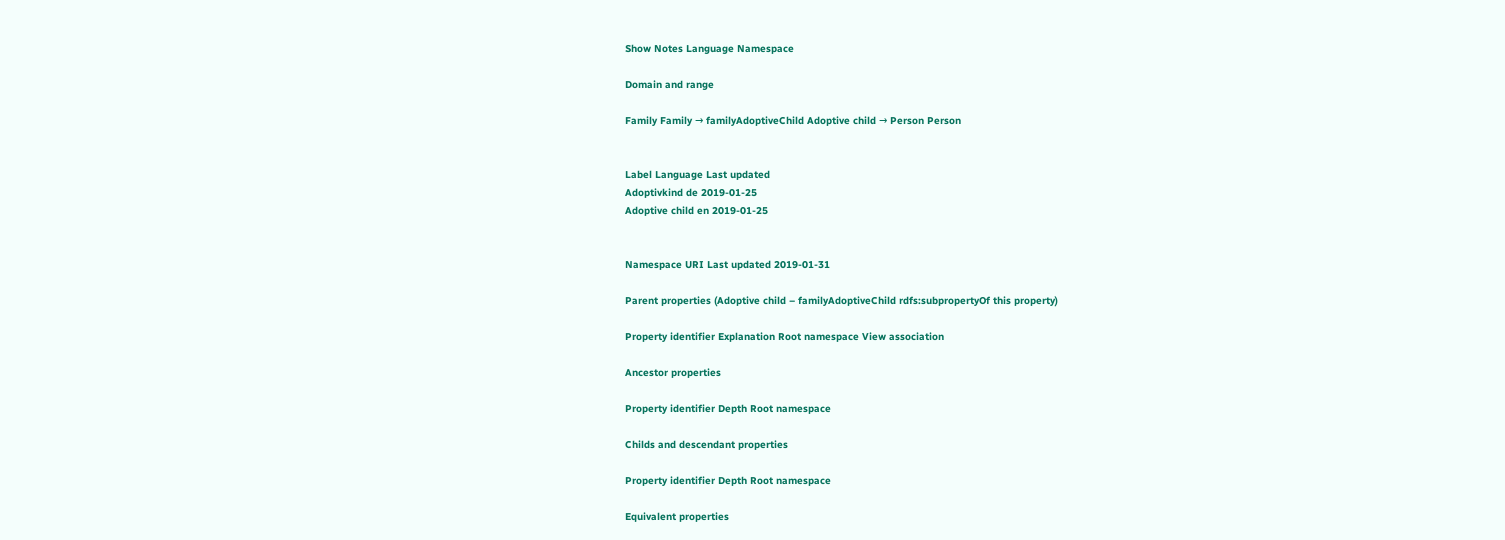Show Notes Language Namespace

Domain and range

Family Family → familyAdoptiveChild Adoptive child → Person Person


Label Language Last updated
Adoptivkind de 2019-01-25
Adoptive child en 2019-01-25


Namespace URI Last updated 2019-01-31

Parent properties (Adoptive child – familyAdoptiveChild rdfs:subpropertyOf this property)

Property identifier Explanation Root namespace View association

Ancestor properties

Property identifier Depth Root namespace

Childs and descendant properties

Property identifier Depth Root namespace

Equivalent properties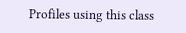Profiles using this class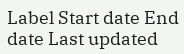Label Start date End date Last updated